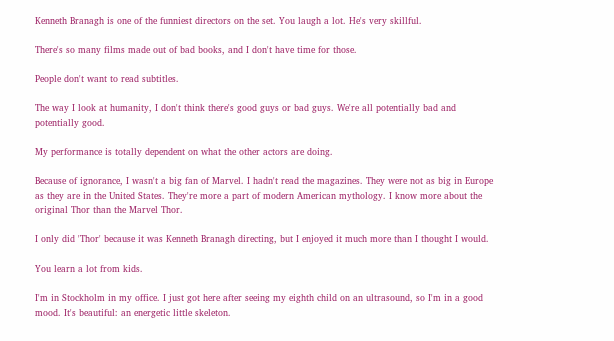Kenneth Branagh is one of the funniest directors on the set. You laugh a lot. He's very skillful.

There's so many films made out of bad books, and I don't have time for those.

People don't want to read subtitles.

The way I look at humanity, I don't think there's good guys or bad guys. We're all potentially bad and potentially good.

My performance is totally dependent on what the other actors are doing.

Because of ignorance, I wasn't a big fan of Marvel. I hadn't read the magazines. They were not as big in Europe as they are in the United States. They're more a part of modern American mythology. I know more about the original Thor than the Marvel Thor.

I only did 'Thor' because it was Kenneth Branagh directing, but I enjoyed it much more than I thought I would.

You learn a lot from kids.

I'm in Stockholm in my office. I just got here after seeing my eighth child on an ultrasound, so I'm in a good mood. It's beautiful: an energetic little skeleton.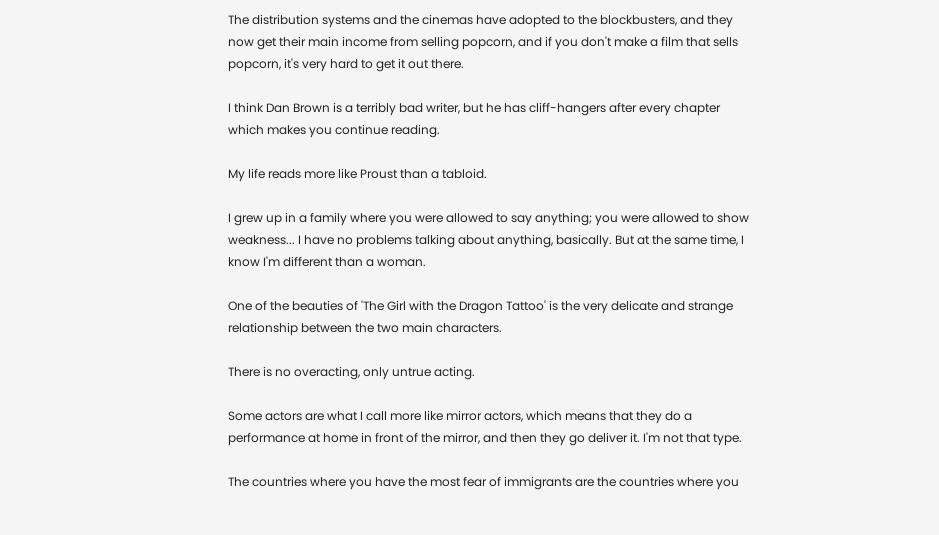The distribution systems and the cinemas have adopted to the blockbusters, and they now get their main income from selling popcorn, and if you don't make a film that sells popcorn, it's very hard to get it out there.

I think Dan Brown is a terribly bad writer, but he has cliff-hangers after every chapter which makes you continue reading.

My life reads more like Proust than a tabloid.

I grew up in a family where you were allowed to say anything; you were allowed to show weakness... I have no problems talking about anything, basically. But at the same time, I know I'm different than a woman.

One of the beauties of 'The Girl with the Dragon Tattoo' is the very delicate and strange relationship between the two main characters.

There is no overacting, only untrue acting.

Some actors are what I call more like mirror actors, which means that they do a performance at home in front of the mirror, and then they go deliver it. I'm not that type.

The countries where you have the most fear of immigrants are the countries where you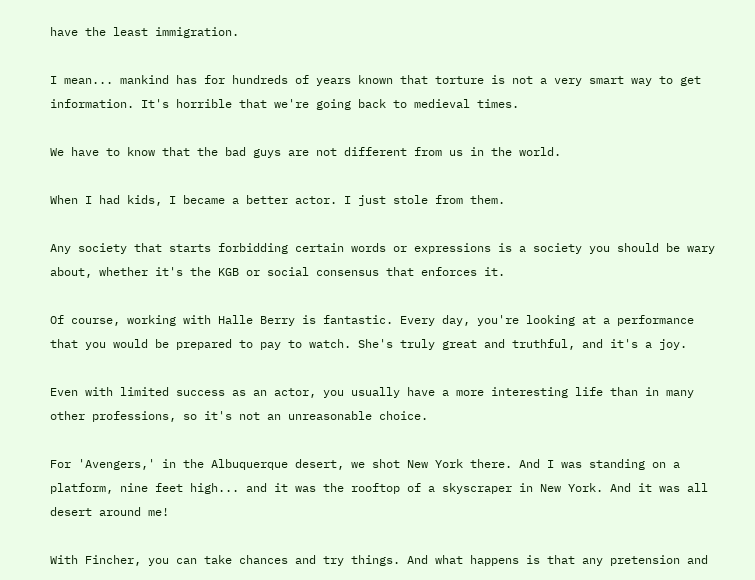have the least immigration.

I mean... mankind has for hundreds of years known that torture is not a very smart way to get information. It's horrible that we're going back to medieval times.

We have to know that the bad guys are not different from us in the world.

When I had kids, I became a better actor. I just stole from them.

Any society that starts forbidding certain words or expressions is a society you should be wary about, whether it's the KGB or social consensus that enforces it.

Of course, working with Halle Berry is fantastic. Every day, you're looking at a performance that you would be prepared to pay to watch. She's truly great and truthful, and it's a joy.

Even with limited success as an actor, you usually have a more interesting life than in many other professions, so it's not an unreasonable choice.

For 'Avengers,' in the Albuquerque desert, we shot New York there. And I was standing on a platform, nine feet high... and it was the rooftop of a skyscraper in New York. And it was all desert around me!

With Fincher, you can take chances and try things. And what happens is that any pretension and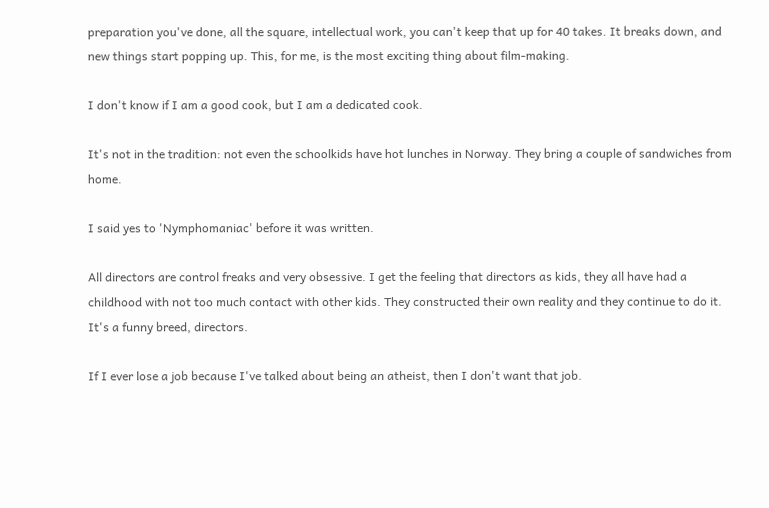preparation you've done, all the square, intellectual work, you can't keep that up for 40 takes. It breaks down, and new things start popping up. This, for me, is the most exciting thing about film-making.

I don't know if I am a good cook, but I am a dedicated cook.

It's not in the tradition: not even the schoolkids have hot lunches in Norway. They bring a couple of sandwiches from home.

I said yes to 'Nymphomaniac' before it was written.

All directors are control freaks and very obsessive. I get the feeling that directors as kids, they all have had a childhood with not too much contact with other kids. They constructed their own reality and they continue to do it. It's a funny breed, directors.

If I ever lose a job because I've talked about being an atheist, then I don't want that job.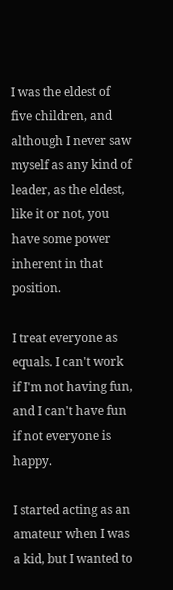I was the eldest of five children, and although I never saw myself as any kind of leader, as the eldest, like it or not, you have some power inherent in that position.

I treat everyone as equals. I can't work if I'm not having fun, and I can't have fun if not everyone is happy.

I started acting as an amateur when I was a kid, but I wanted to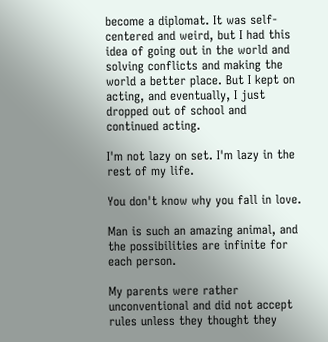become a diplomat. It was self-centered and weird, but I had this idea of going out in the world and solving conflicts and making the world a better place. But I kept on acting, and eventually, I just dropped out of school and continued acting.

I'm not lazy on set. I'm lazy in the rest of my life.

You don't know why you fall in love.

Man is such an amazing animal, and the possibilities are infinite for each person.

My parents were rather unconventional and did not accept rules unless they thought they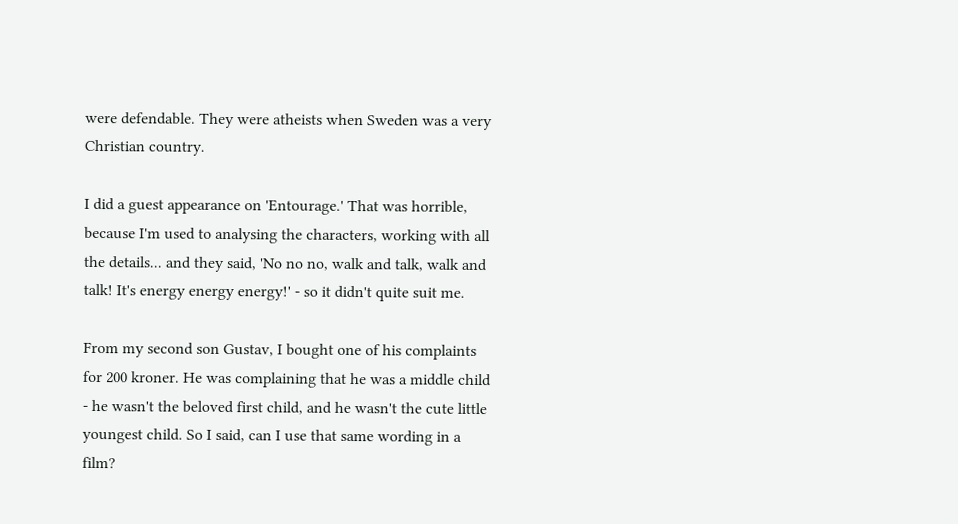were defendable. They were atheists when Sweden was a very Christian country.

I did a guest appearance on 'Entourage.' That was horrible, because I'm used to analysing the characters, working with all the details... and they said, 'No no no, walk and talk, walk and talk! It's energy energy energy!' - so it didn't quite suit me.

From my second son Gustav, I bought one of his complaints for 200 kroner. He was complaining that he was a middle child - he wasn't the beloved first child, and he wasn't the cute little youngest child. So I said, can I use that same wording in a film?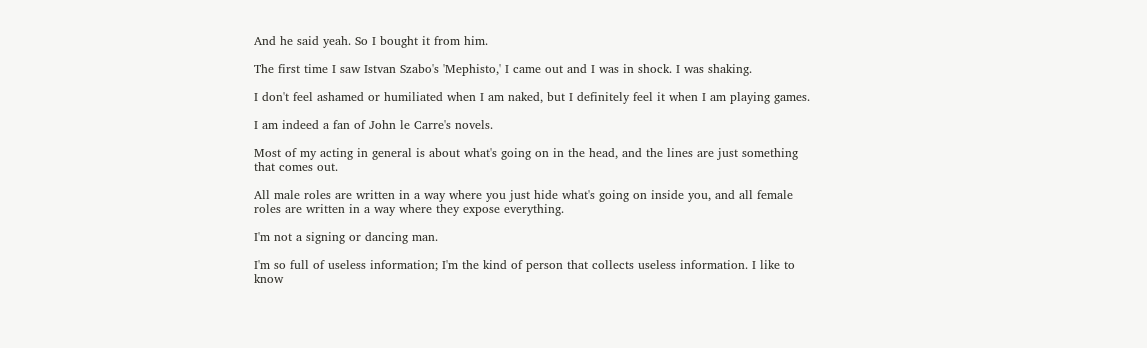And he said yeah. So I bought it from him.

The first time I saw Istvan Szabo's 'Mephisto,' I came out and I was in shock. I was shaking.

I don't feel ashamed or humiliated when I am naked, but I definitely feel it when I am playing games.

I am indeed a fan of John le Carre's novels.

Most of my acting in general is about what's going on in the head, and the lines are just something that comes out.

All male roles are written in a way where you just hide what's going on inside you, and all female roles are written in a way where they expose everything.

I'm not a signing or dancing man.

I'm so full of useless information; I'm the kind of person that collects useless information. I like to know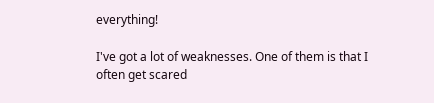everything!

I've got a lot of weaknesses. One of them is that I often get scared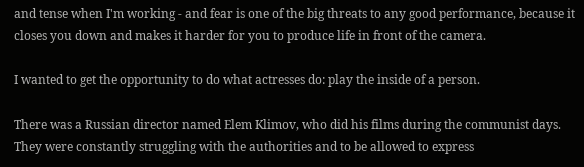and tense when I'm working - and fear is one of the big threats to any good performance, because it closes you down and makes it harder for you to produce life in front of the camera.

I wanted to get the opportunity to do what actresses do: play the inside of a person.

There was a Russian director named Elem Klimov, who did his films during the communist days. They were constantly struggling with the authorities and to be allowed to express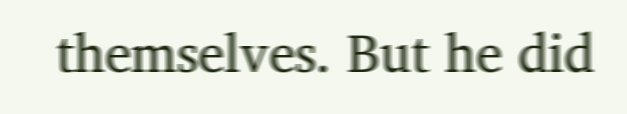themselves. But he did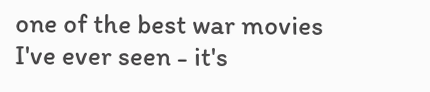one of the best war movies I've ever seen - it's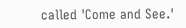called 'Come and See.'